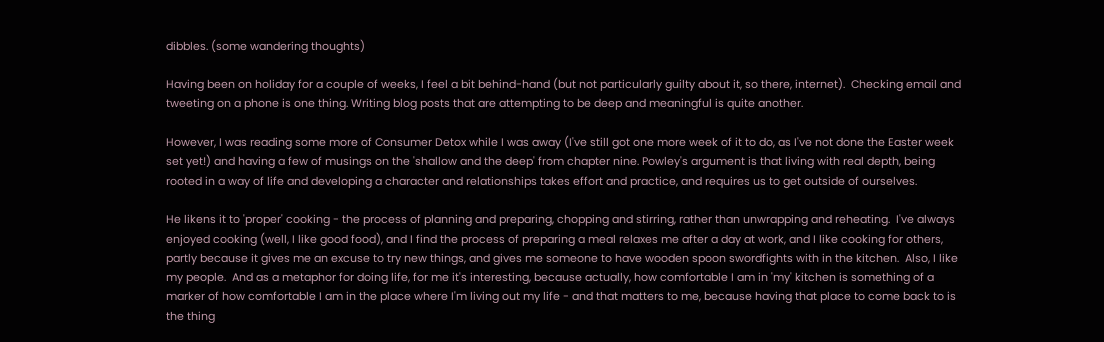dibbles. (some wandering thoughts)

Having been on holiday for a couple of weeks, I feel a bit behind-hand (but not particularly guilty about it, so there, internet).  Checking email and tweeting on a phone is one thing. Writing blog posts that are attempting to be deep and meaningful is quite another.

However, I was reading some more of Consumer Detox while I was away (I've still got one more week of it to do, as I've not done the Easter week set yet!) and having a few of musings on the 'shallow and the deep' from chapter nine. Powley's argument is that living with real depth, being rooted in a way of life and developing a character and relationships takes effort and practice, and requires us to get outside of ourselves.

He likens it to 'proper' cooking - the process of planning and preparing, chopping and stirring, rather than unwrapping and reheating.  I've always enjoyed cooking (well, I like good food), and I find the process of preparing a meal relaxes me after a day at work, and I like cooking for others, partly because it gives me an excuse to try new things, and gives me someone to have wooden spoon swordfights with in the kitchen.  Also, I like my people.  And as a metaphor for doing life, for me it's interesting, because actually, how comfortable I am in 'my' kitchen is something of a marker of how comfortable I am in the place where I'm living out my life - and that matters to me, because having that place to come back to is the thing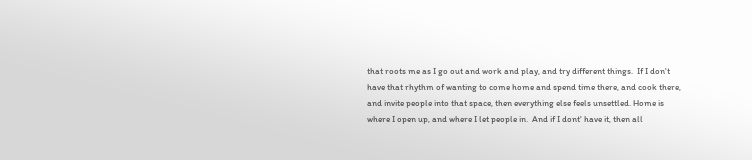that roots me as I go out and work and play, and try different things.  If I don't have that rhythm of wanting to come home and spend time there, and cook there, and invite people into that space, then everything else feels unsettled. Home is where I open up, and where I let people in.  And if I dont' have it, then all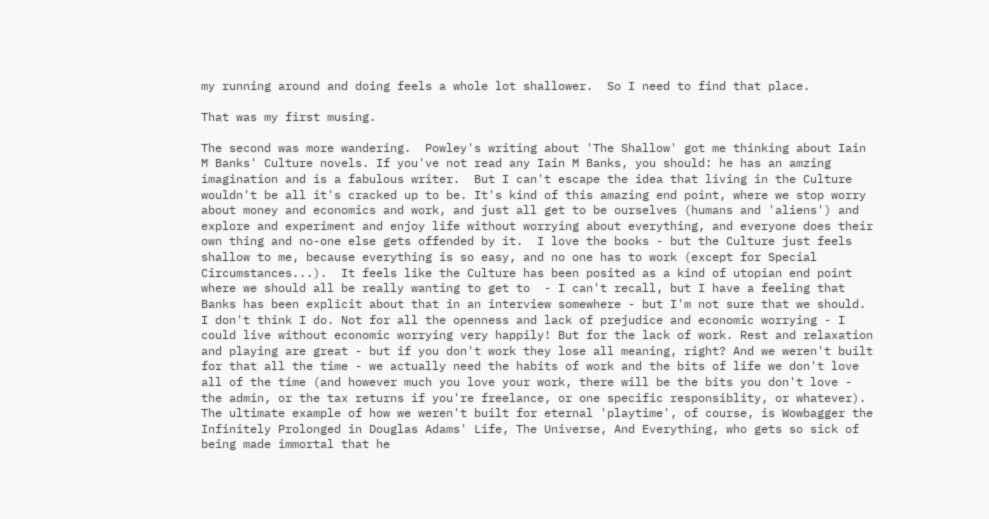my running around and doing feels a whole lot shallower.  So I need to find that place.

That was my first musing.

The second was more wandering.  Powley's writing about 'The Shallow' got me thinking about Iain M Banks' Culture novels. If you've not read any Iain M Banks, you should: he has an amzing imagination and is a fabulous writer.  But I can't escape the idea that living in the Culture wouldn't be all it's cracked up to be. It's kind of this amazing end point, where we stop worry about money and economics and work, and just all get to be ourselves (humans and 'aliens') and explore and experiment and enjoy life without worrying about everything, and everyone does their own thing and no-one else gets offended by it.  I love the books - but the Culture just feels shallow to me, because everything is so easy, and no one has to work (except for Special Circumstances...).  It feels like the Culture has been posited as a kind of utopian end point where we should all be really wanting to get to  - I can't recall, but I have a feeling that Banks has been explicit about that in an interview somewhere - but I'm not sure that we should.  I don't think I do. Not for all the openness and lack of prejudice and economic worrying - I could live without economic worrying very happily! But for the lack of work. Rest and relaxation and playing are great - but if you don't work they lose all meaning, right? And we weren't built for that all the time - we actually need the habits of work and the bits of life we don't love all of the time (and however much you love your work, there will be the bits you don't love - the admin, or the tax returns if you're freelance, or one specific responsiblity, or whatever).  The ultimate example of how we weren't built for eternal 'playtime', of course, is Wowbagger the Infinitely Prolonged in Douglas Adams' Life, The Universe, And Everything, who gets so sick of being made immortal that he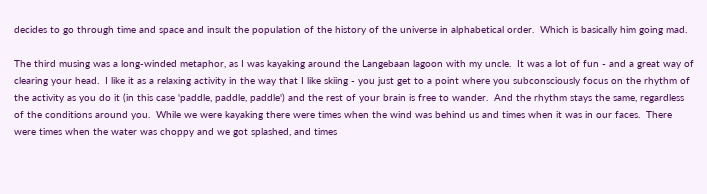decides to go through time and space and insult the population of the history of the universe in alphabetical order.  Which is basically him going mad.

The third musing was a long-winded metaphor, as I was kayaking around the Langebaan lagoon with my uncle.  It was a lot of fun - and a great way of clearing your head.  I like it as a relaxing activity in the way that I like skiing - you just get to a point where you subconsciously focus on the rhythm of the activity as you do it (in this case 'paddle, paddle, paddle') and the rest of your brain is free to wander.  And the rhythm stays the same, regardless of the conditions around you.  While we were kayaking there were times when the wind was behind us and times when it was in our faces.  There were times when the water was choppy and we got splashed, and times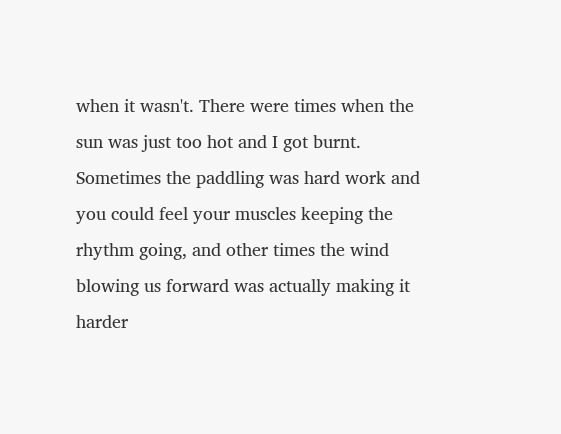when it wasn't. There were times when the sun was just too hot and I got burnt. Sometimes the paddling was hard work and you could feel your muscles keeping the rhythm going, and other times the wind blowing us forward was actually making it harder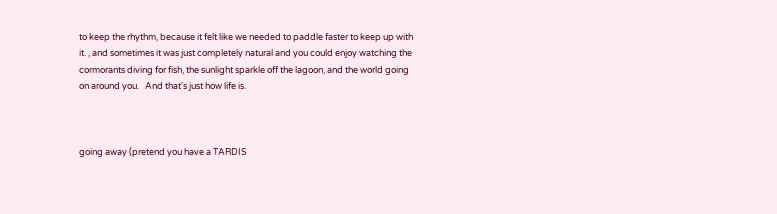to keep the rhythm, because it felt like we needed to paddle faster to keep up with it. , and sometimes it was just completely natural and you could enjoy watching the cormorants diving for fish, the sunlight sparkle off the lagoon, and the world going on around you.   And that's just how life is.



going away (pretend you have a TARDIS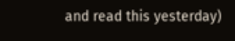and read this yesterday)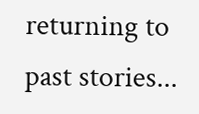returning to past stories...